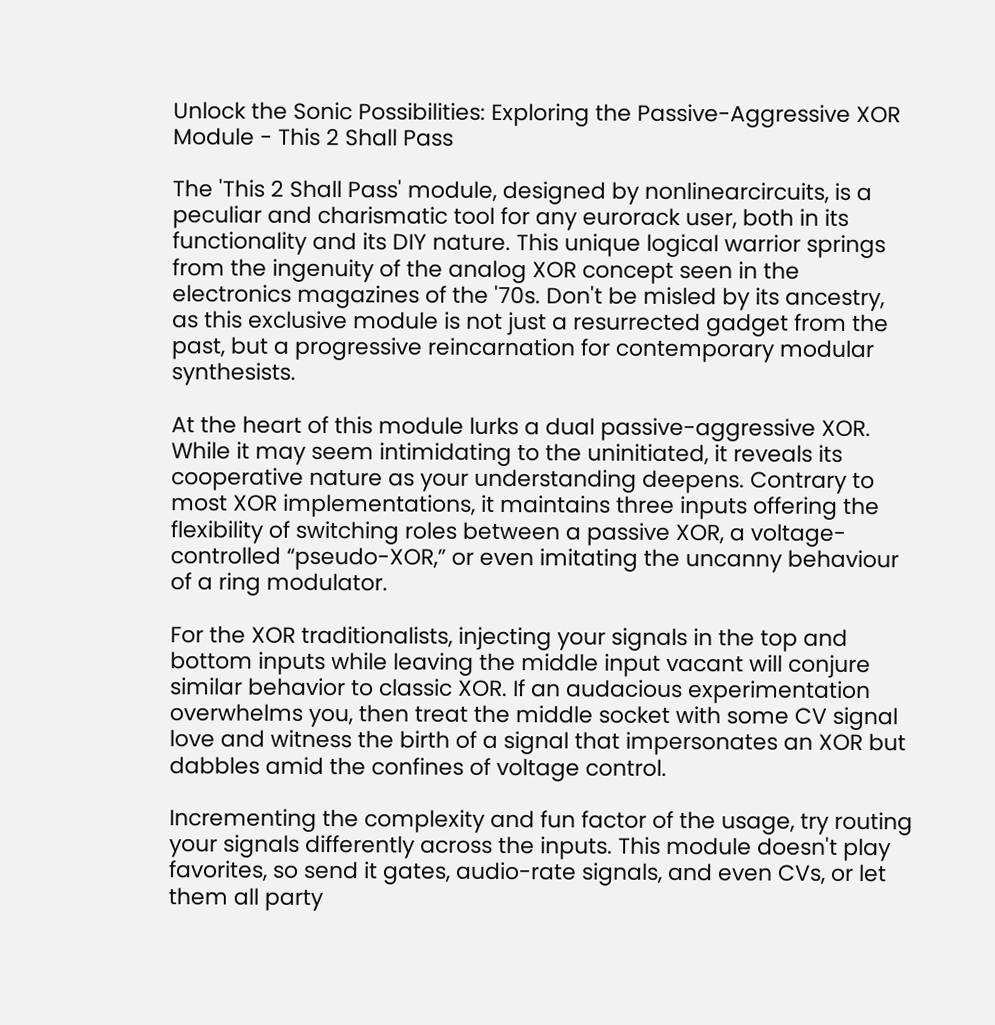Unlock the Sonic Possibilities: Exploring the Passive-Aggressive XOR Module - This 2 Shall Pass

The 'This 2 Shall Pass' module, designed by nonlinearcircuits, is a peculiar and charismatic tool for any eurorack user, both in its functionality and its DIY nature. This unique logical warrior springs from the ingenuity of the analog XOR concept seen in the electronics magazines of the '70s. Don't be misled by its ancestry, as this exclusive module is not just a resurrected gadget from the past, but a progressive reincarnation for contemporary modular synthesists.

At the heart of this module lurks a dual passive-aggressive XOR. While it may seem intimidating to the uninitiated, it reveals its cooperative nature as your understanding deepens. Contrary to most XOR implementations, it maintains three inputs offering the flexibility of switching roles between a passive XOR, a voltage-controlled “pseudo-XOR,” or even imitating the uncanny behaviour of a ring modulator.

For the XOR traditionalists, injecting your signals in the top and bottom inputs while leaving the middle input vacant will conjure similar behavior to classic XOR. If an audacious experimentation overwhelms you, then treat the middle socket with some CV signal love and witness the birth of a signal that impersonates an XOR but dabbles amid the confines of voltage control.

Incrementing the complexity and fun factor of the usage, try routing your signals differently across the inputs. This module doesn't play favorites, so send it gates, audio-rate signals, and even CVs, or let them all party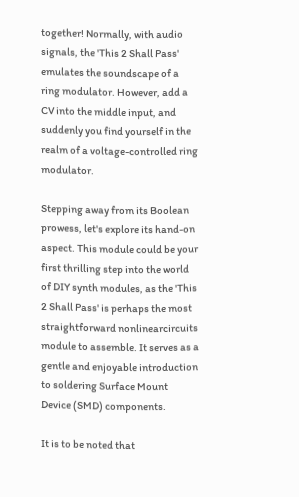together! Normally, with audio signals, the 'This 2 Shall Pass' emulates the soundscape of a ring modulator. However, add a CV into the middle input, and suddenly you find yourself in the realm of a voltage-controlled ring modulator.

Stepping away from its Boolean prowess, let's explore its hand-on aspect. This module could be your first thrilling step into the world of DIY synth modules, as the 'This 2 Shall Pass' is perhaps the most straightforward nonlinearcircuits module to assemble. It serves as a gentle and enjoyable introduction to soldering Surface Mount Device (SMD) components.

It is to be noted that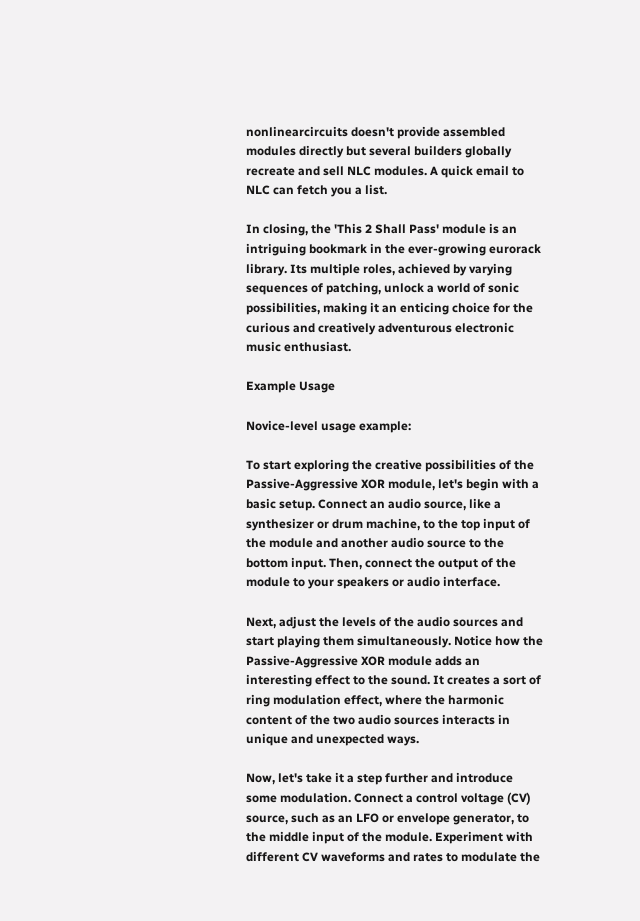nonlinearcircuits doesn't provide assembled modules directly but several builders globally recreate and sell NLC modules. A quick email to NLC can fetch you a list.

In closing, the 'This 2 Shall Pass' module is an intriguing bookmark in the ever-growing eurorack library. Its multiple roles, achieved by varying sequences of patching, unlock a world of sonic possibilities, making it an enticing choice for the curious and creatively adventurous electronic music enthusiast.

Example Usage

Novice-level usage example:

To start exploring the creative possibilities of the Passive-Aggressive XOR module, let's begin with a basic setup. Connect an audio source, like a synthesizer or drum machine, to the top input of the module and another audio source to the bottom input. Then, connect the output of the module to your speakers or audio interface.

Next, adjust the levels of the audio sources and start playing them simultaneously. Notice how the Passive-Aggressive XOR module adds an interesting effect to the sound. It creates a sort of ring modulation effect, where the harmonic content of the two audio sources interacts in unique and unexpected ways.

Now, let's take it a step further and introduce some modulation. Connect a control voltage (CV) source, such as an LFO or envelope generator, to the middle input of the module. Experiment with different CV waveforms and rates to modulate the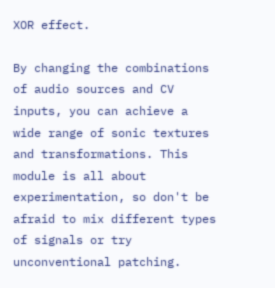XOR effect.

By changing the combinations of audio sources and CV inputs, you can achieve a wide range of sonic textures and transformations. This module is all about experimentation, so don't be afraid to mix different types of signals or try unconventional patching.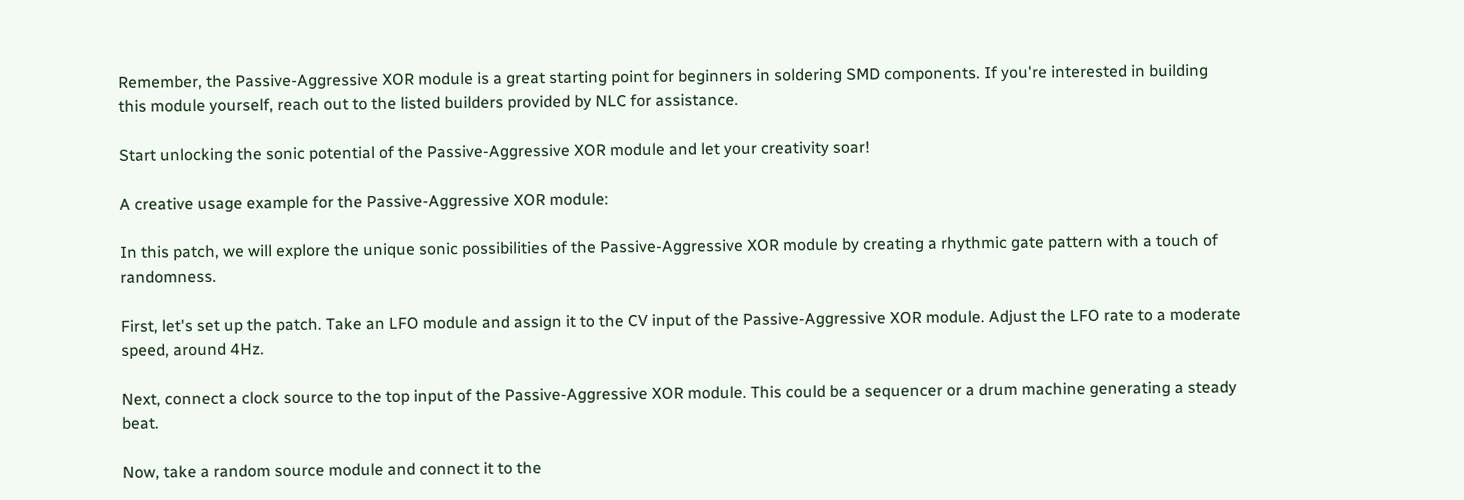Remember, the Passive-Aggressive XOR module is a great starting point for beginners in soldering SMD components. If you're interested in building this module yourself, reach out to the listed builders provided by NLC for assistance.

Start unlocking the sonic potential of the Passive-Aggressive XOR module and let your creativity soar!

A creative usage example for the Passive-Aggressive XOR module:

In this patch, we will explore the unique sonic possibilities of the Passive-Aggressive XOR module by creating a rhythmic gate pattern with a touch of randomness.

First, let's set up the patch. Take an LFO module and assign it to the CV input of the Passive-Aggressive XOR module. Adjust the LFO rate to a moderate speed, around 4Hz.

Next, connect a clock source to the top input of the Passive-Aggressive XOR module. This could be a sequencer or a drum machine generating a steady beat.

Now, take a random source module and connect it to the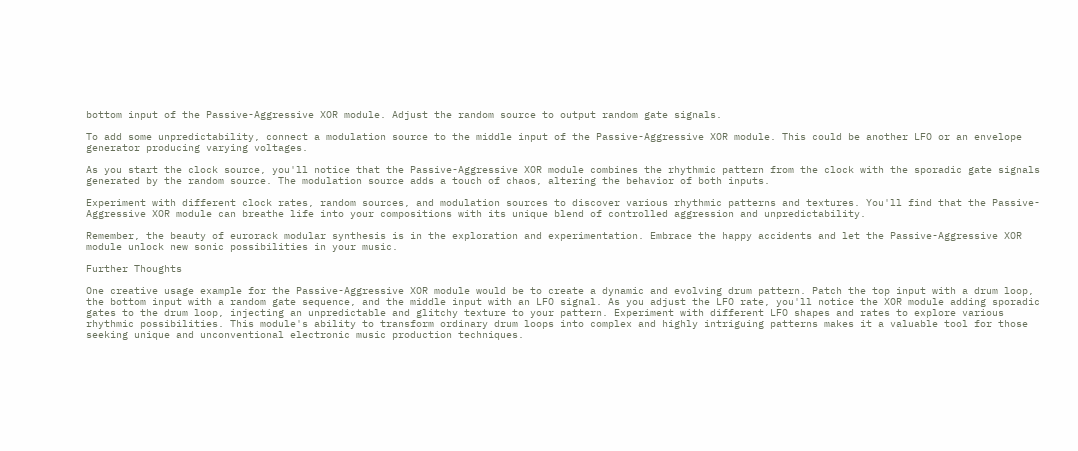bottom input of the Passive-Aggressive XOR module. Adjust the random source to output random gate signals.

To add some unpredictability, connect a modulation source to the middle input of the Passive-Aggressive XOR module. This could be another LFO or an envelope generator producing varying voltages.

As you start the clock source, you'll notice that the Passive-Aggressive XOR module combines the rhythmic pattern from the clock with the sporadic gate signals generated by the random source. The modulation source adds a touch of chaos, altering the behavior of both inputs.

Experiment with different clock rates, random sources, and modulation sources to discover various rhythmic patterns and textures. You'll find that the Passive-Aggressive XOR module can breathe life into your compositions with its unique blend of controlled aggression and unpredictability.

Remember, the beauty of eurorack modular synthesis is in the exploration and experimentation. Embrace the happy accidents and let the Passive-Aggressive XOR module unlock new sonic possibilities in your music.

Further Thoughts

One creative usage example for the Passive-Aggressive XOR module would be to create a dynamic and evolving drum pattern. Patch the top input with a drum loop, the bottom input with a random gate sequence, and the middle input with an LFO signal. As you adjust the LFO rate, you'll notice the XOR module adding sporadic gates to the drum loop, injecting an unpredictable and glitchy texture to your pattern. Experiment with different LFO shapes and rates to explore various rhythmic possibilities. This module's ability to transform ordinary drum loops into complex and highly intriguing patterns makes it a valuable tool for those seeking unique and unconventional electronic music production techniques.